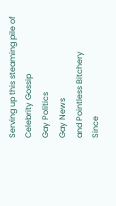Serving up this steaming pile of
Celebrity Gossip
Gay Politics
Gay News
and Pointless Bitchery
Since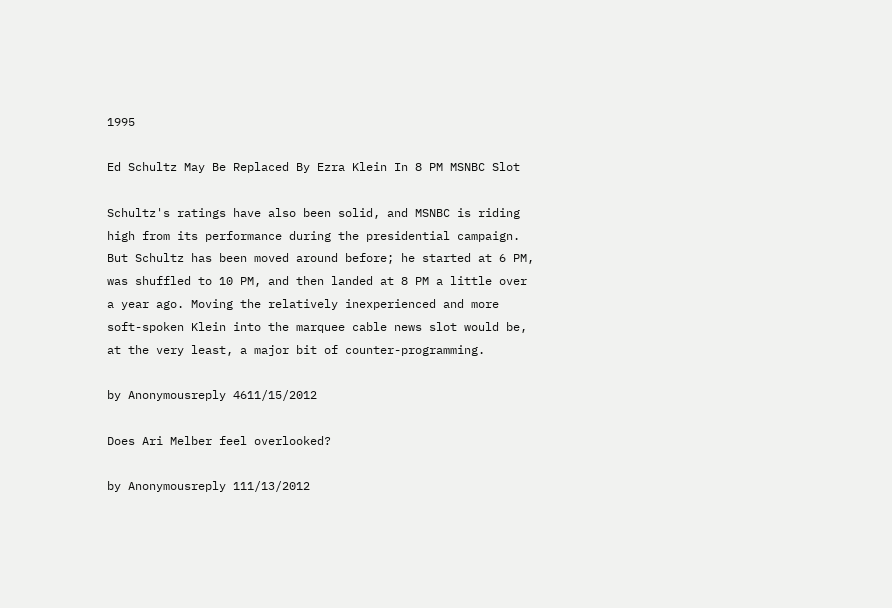1995

Ed Schultz May Be Replaced By Ezra Klein In 8 PM MSNBC Slot

Schultz's ratings have also been solid, and MSNBC is riding high from its performance during the presidential campaign. But Schultz has been moved around before; he started at 6 PM, was shuffled to 10 PM, and then landed at 8 PM a little over a year ago. Moving the relatively inexperienced and more soft-spoken Klein into the marquee cable news slot would be, at the very least, a major bit of counter-programming.

by Anonymousreply 4611/15/2012

Does Ari Melber feel overlooked?

by Anonymousreply 111/13/2012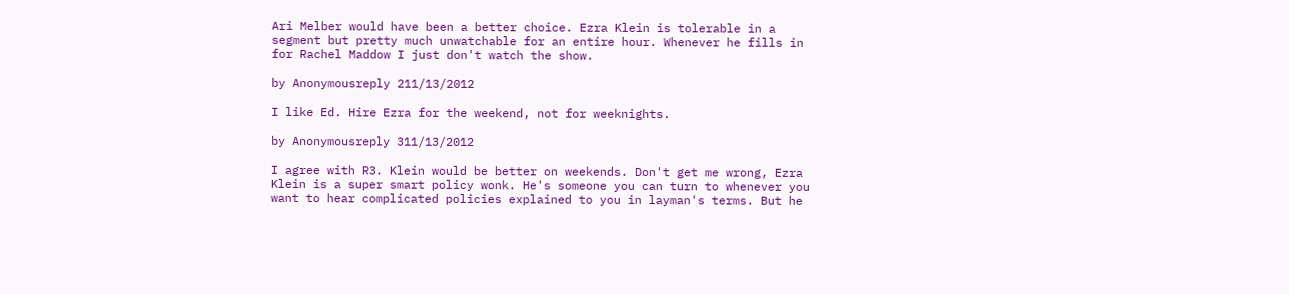Ari Melber would have been a better choice. Ezra Klein is tolerable in a segment but pretty much unwatchable for an entire hour. Whenever he fills in for Rachel Maddow I just don't watch the show.

by Anonymousreply 211/13/2012

I like Ed. Hire Ezra for the weekend, not for weeknights.

by Anonymousreply 311/13/2012

I agree with R3. Klein would be better on weekends. Don't get me wrong, Ezra Klein is a super smart policy wonk. He's someone you can turn to whenever you want to hear complicated policies explained to you in layman's terms. But he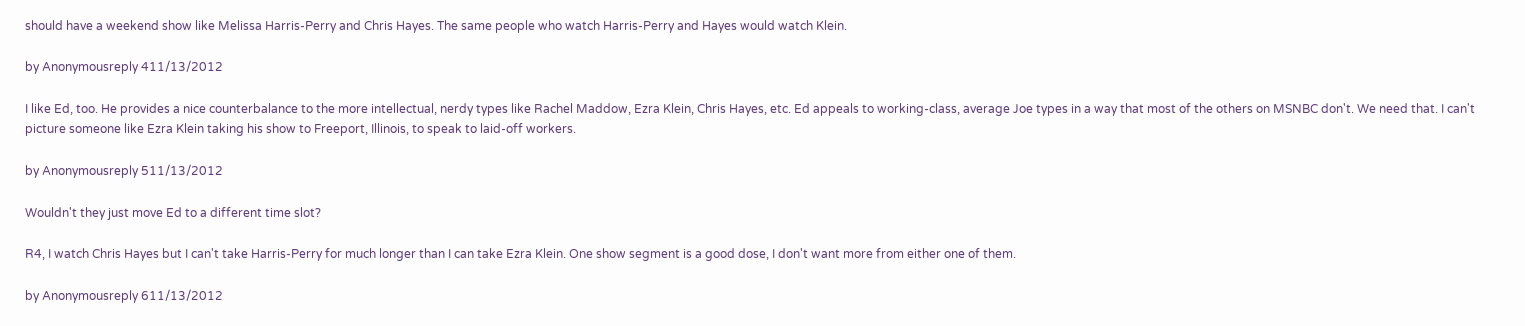should have a weekend show like Melissa Harris-Perry and Chris Hayes. The same people who watch Harris-Perry and Hayes would watch Klein.

by Anonymousreply 411/13/2012

I like Ed, too. He provides a nice counterbalance to the more intellectual, nerdy types like Rachel Maddow, Ezra Klein, Chris Hayes, etc. Ed appeals to working-class, average Joe types in a way that most of the others on MSNBC don't. We need that. I can't picture someone like Ezra Klein taking his show to Freeport, Illinois, to speak to laid-off workers.

by Anonymousreply 511/13/2012

Wouldn't they just move Ed to a different time slot?

R4, I watch Chris Hayes but I can't take Harris-Perry for much longer than I can take Ezra Klein. One show segment is a good dose, I don't want more from either one of them.

by Anonymousreply 611/13/2012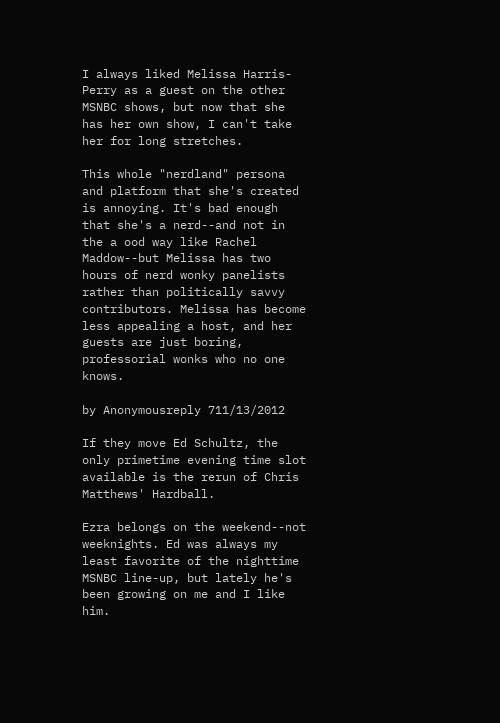I always liked Melissa Harris-Perry as a guest on the other MSNBC shows, but now that she has her own show, I can't take her for long stretches.

This whole "nerdland" persona and platform that she's created is annoying. It's bad enough that she's a nerd--and not in the a ood way like Rachel Maddow--but Melissa has two hours of nerd wonky panelists rather than politically savvy contributors. Melissa has become less appealing a host, and her guests are just boring, professorial wonks who no one knows.

by Anonymousreply 711/13/2012

If they move Ed Schultz, the only primetime evening time slot available is the rerun of Chris Matthews' Hardball.

Ezra belongs on the weekend--not weeknights. Ed was always my least favorite of the nighttime MSNBC line-up, but lately he's been growing on me and I like him.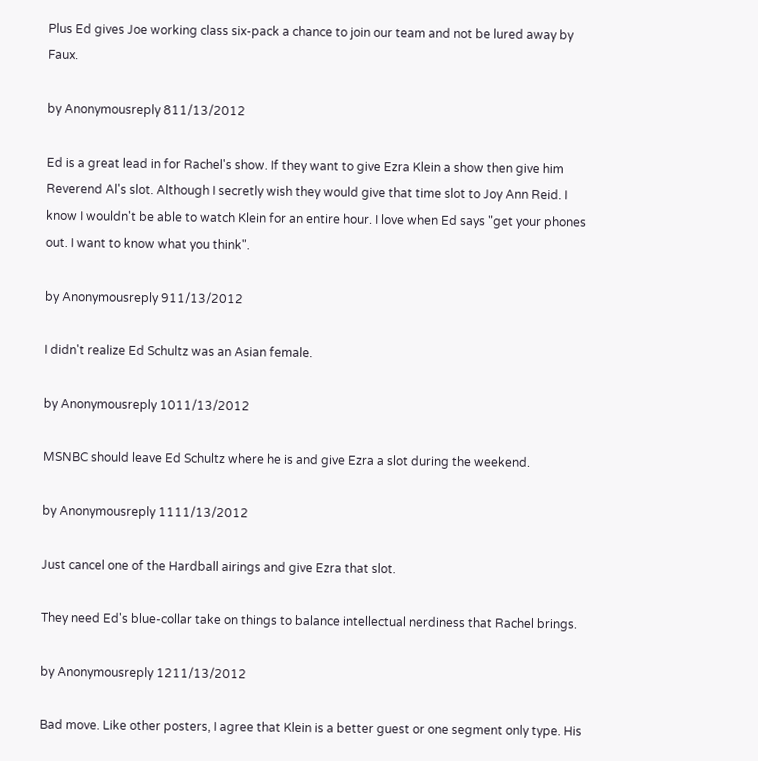Plus Ed gives Joe working class six-pack a chance to join our team and not be lured away by Faux.

by Anonymousreply 811/13/2012

Ed is a great lead in for Rachel's show. If they want to give Ezra Klein a show then give him Reverend Al's slot. Although I secretly wish they would give that time slot to Joy Ann Reid. I know I wouldn't be able to watch Klein for an entire hour. I love when Ed says "get your phones out. I want to know what you think".

by Anonymousreply 911/13/2012

I didn't realize Ed Schultz was an Asian female.

by Anonymousreply 1011/13/2012

MSNBC should leave Ed Schultz where he is and give Ezra a slot during the weekend.

by Anonymousreply 1111/13/2012

Just cancel one of the Hardball airings and give Ezra that slot.

They need Ed's blue-collar take on things to balance intellectual nerdiness that Rachel brings.

by Anonymousreply 1211/13/2012

Bad move. Like other posters, I agree that Klein is a better guest or one segment only type. His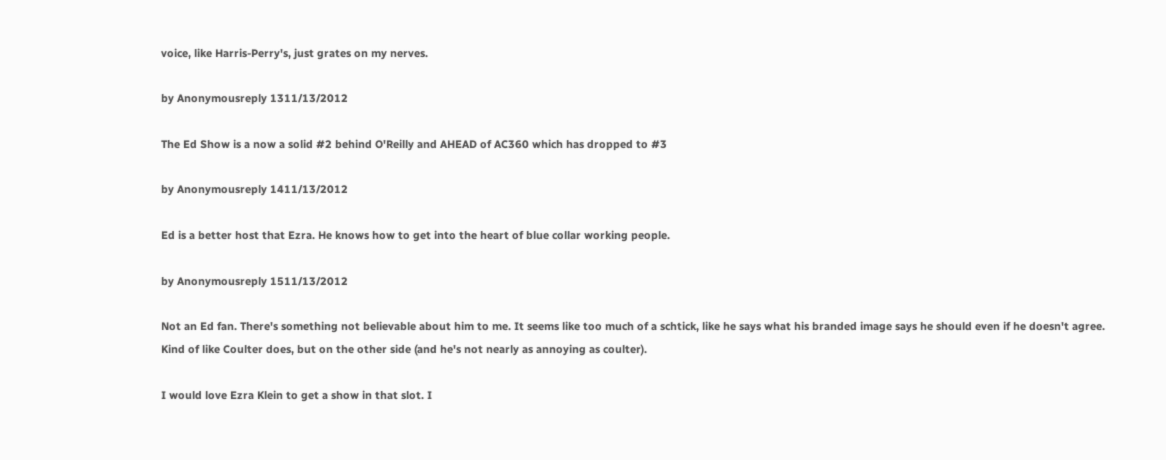voice, like Harris-Perry's, just grates on my nerves.

by Anonymousreply 1311/13/2012

The Ed Show is a now a solid #2 behind O'Reilly and AHEAD of AC360 which has dropped to #3

by Anonymousreply 1411/13/2012

Ed is a better host that Ezra. He knows how to get into the heart of blue collar working people.

by Anonymousreply 1511/13/2012

Not an Ed fan. There's something not believable about him to me. It seems like too much of a schtick, like he says what his branded image says he should even if he doesn't agree. Kind of like Coulter does, but on the other side (and he's not nearly as annoying as coulter).

I would love Ezra Klein to get a show in that slot. I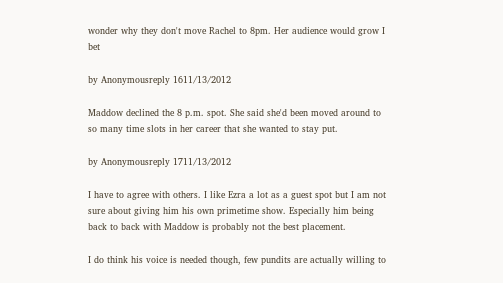wonder why they don't move Rachel to 8pm. Her audience would grow I bet

by Anonymousreply 1611/13/2012

Maddow declined the 8 p.m. spot. She said she'd been moved around to so many time slots in her career that she wanted to stay put.

by Anonymousreply 1711/13/2012

I have to agree with others. I like Ezra a lot as a guest spot but I am not sure about giving him his own primetime show. Especially him being back to back with Maddow is probably not the best placement.

I do think his voice is needed though, few pundits are actually willing to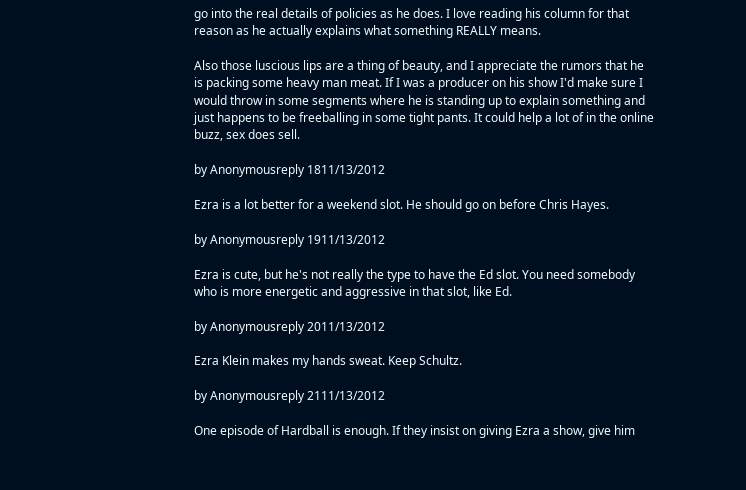go into the real details of policies as he does. I love reading his column for that reason as he actually explains what something REALLY means.

Also those luscious lips are a thing of beauty, and I appreciate the rumors that he is packing some heavy man meat. If I was a producer on his show I'd make sure I would throw in some segments where he is standing up to explain something and just happens to be freeballing in some tight pants. It could help a lot of in the online buzz, sex does sell.

by Anonymousreply 1811/13/2012

Ezra is a lot better for a weekend slot. He should go on before Chris Hayes.

by Anonymousreply 1911/13/2012

Ezra is cute, but he's not really the type to have the Ed slot. You need somebody who is more energetic and aggressive in that slot, like Ed.

by Anonymousreply 2011/13/2012

Ezra Klein makes my hands sweat. Keep Schultz.

by Anonymousreply 2111/13/2012

One episode of Hardball is enough. If they insist on giving Ezra a show, give him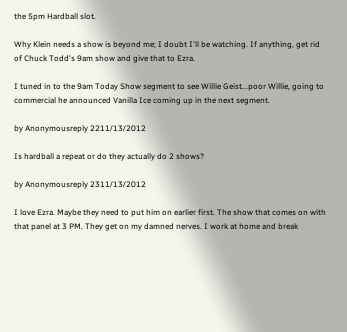the 5pm Hardball slot.

Why Klein needs a show is beyond me; I doubt I'll be watching. If anything, get rid of Chuck Todd's 9am show and give that to Ezra.

I tuned in to the 9am Today Show segment to see Willie Geist...poor Willie, going to commercial he announced Vanilla Ice coming up in the next segment.

by Anonymousreply 2211/13/2012

Is hardball a repeat or do they actually do 2 shows?

by Anonymousreply 2311/13/2012

I love Ezra. Maybe they need to put him on earlier first. The show that comes on with that panel at 3 PM. They get on my damned nerves. I work at home and break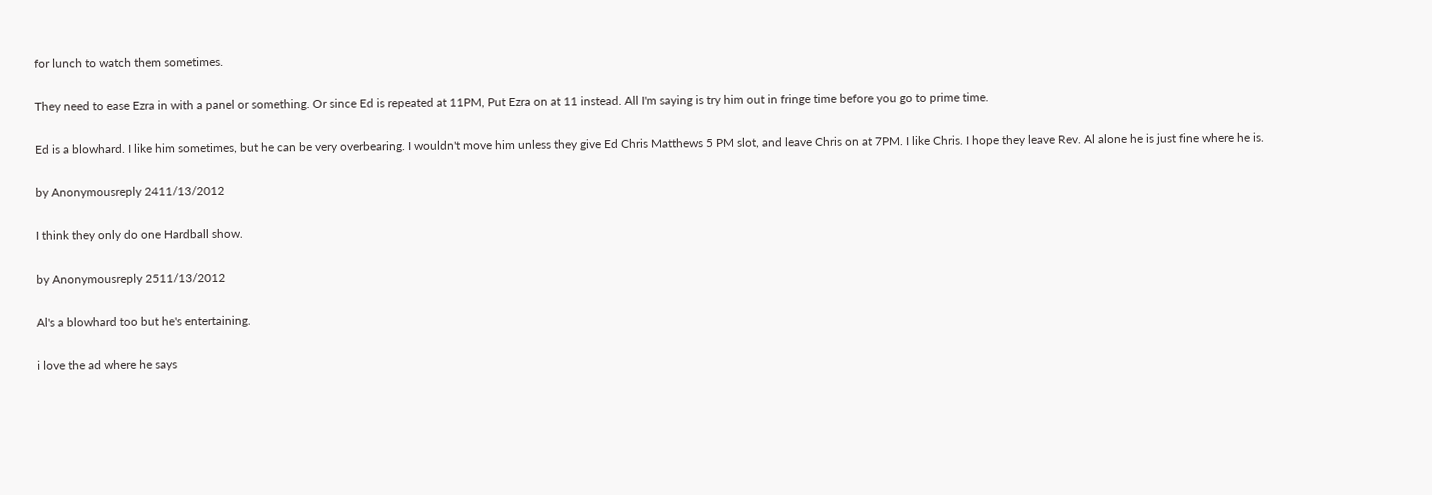for lunch to watch them sometimes.

They need to ease Ezra in with a panel or something. Or since Ed is repeated at 11PM, Put Ezra on at 11 instead. All I'm saying is try him out in fringe time before you go to prime time.

Ed is a blowhard. I like him sometimes, but he can be very overbearing. I wouldn't move him unless they give Ed Chris Matthews 5 PM slot, and leave Chris on at 7PM. I like Chris. I hope they leave Rev. Al alone he is just fine where he is.

by Anonymousreply 2411/13/2012

I think they only do one Hardball show.

by Anonymousreply 2511/13/2012

Al's a blowhard too but he's entertaining.

i love the ad where he says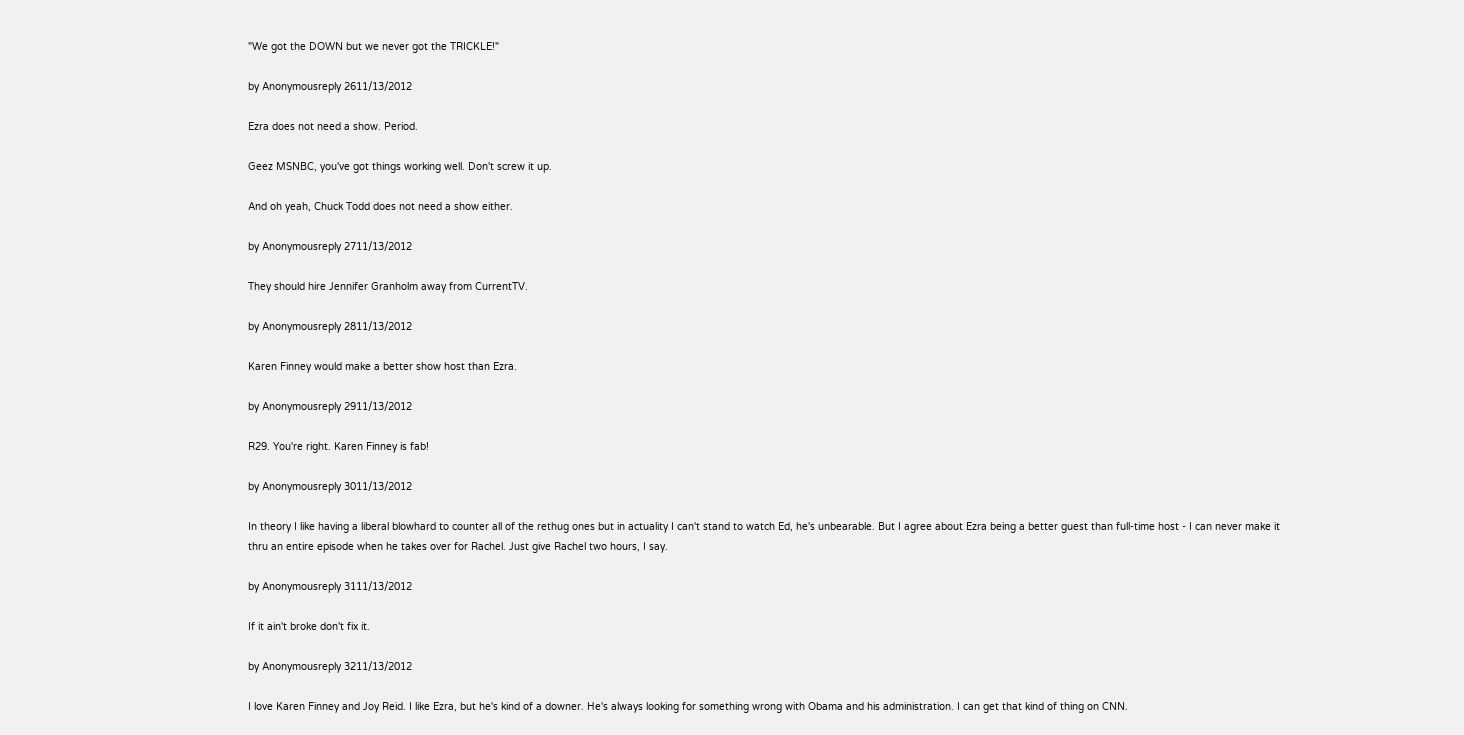"We got the DOWN but we never got the TRICKLE!"

by Anonymousreply 2611/13/2012

Ezra does not need a show. Period.

Geez MSNBC, you've got things working well. Don't screw it up.

And oh yeah, Chuck Todd does not need a show either.

by Anonymousreply 2711/13/2012

They should hire Jennifer Granholm away from CurrentTV.

by Anonymousreply 2811/13/2012

Karen Finney would make a better show host than Ezra.

by Anonymousreply 2911/13/2012

R29. You're right. Karen Finney is fab!

by Anonymousreply 3011/13/2012

In theory I like having a liberal blowhard to counter all of the rethug ones but in actuality I can't stand to watch Ed, he's unbearable. But I agree about Ezra being a better guest than full-time host - I can never make it thru an entire episode when he takes over for Rachel. Just give Rachel two hours, I say.

by Anonymousreply 3111/13/2012

If it ain't broke don't fix it.

by Anonymousreply 3211/13/2012

I love Karen Finney and Joy Reid. I like Ezra, but he's kind of a downer. He's always looking for something wrong with Obama and his administration. I can get that kind of thing on CNN.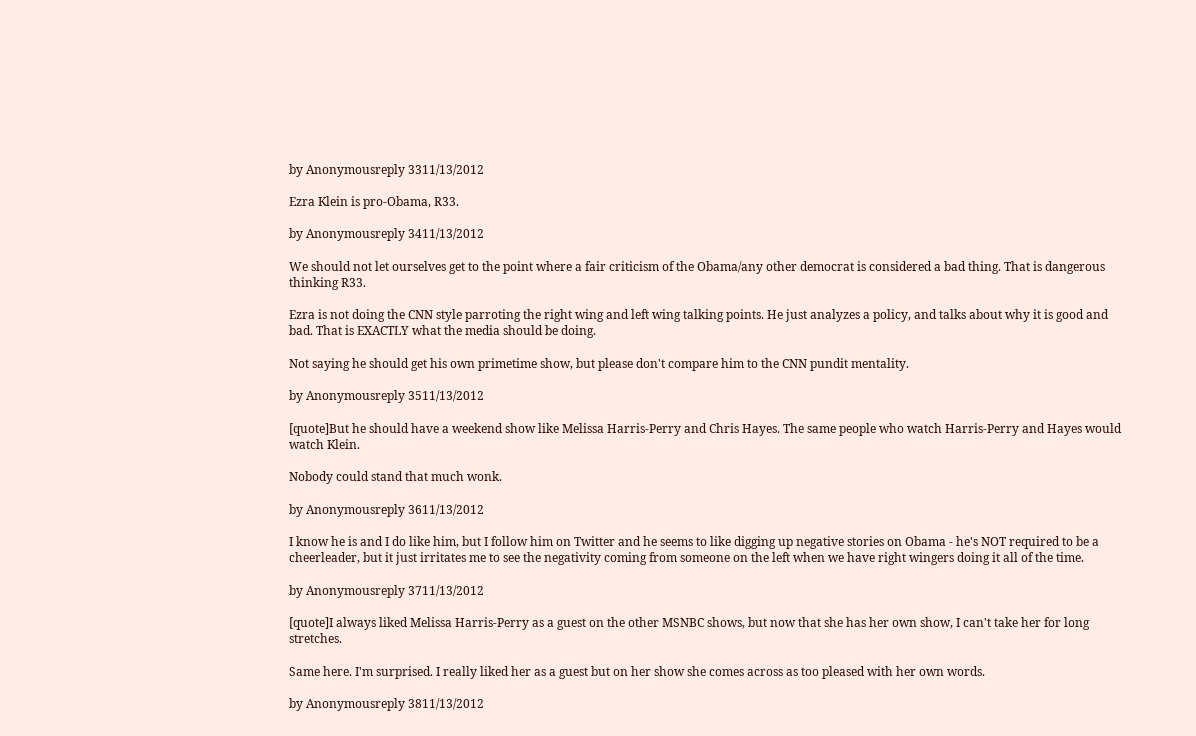by Anonymousreply 3311/13/2012

Ezra Klein is pro-Obama, R33.

by Anonymousreply 3411/13/2012

We should not let ourselves get to the point where a fair criticism of the Obama/any other democrat is considered a bad thing. That is dangerous thinking R33.

Ezra is not doing the CNN style parroting the right wing and left wing talking points. He just analyzes a policy, and talks about why it is good and bad. That is EXACTLY what the media should be doing.

Not saying he should get his own primetime show, but please don't compare him to the CNN pundit mentality.

by Anonymousreply 3511/13/2012

[quote]But he should have a weekend show like Melissa Harris-Perry and Chris Hayes. The same people who watch Harris-Perry and Hayes would watch Klein.

Nobody could stand that much wonk.

by Anonymousreply 3611/13/2012

I know he is and I do like him, but I follow him on Twitter and he seems to like digging up negative stories on Obama - he's NOT required to be a cheerleader, but it just irritates me to see the negativity coming from someone on the left when we have right wingers doing it all of the time.

by Anonymousreply 3711/13/2012

[quote]I always liked Melissa Harris-Perry as a guest on the other MSNBC shows, but now that she has her own show, I can't take her for long stretches.

Same here. I'm surprised. I really liked her as a guest but on her show she comes across as too pleased with her own words.

by Anonymousreply 3811/13/2012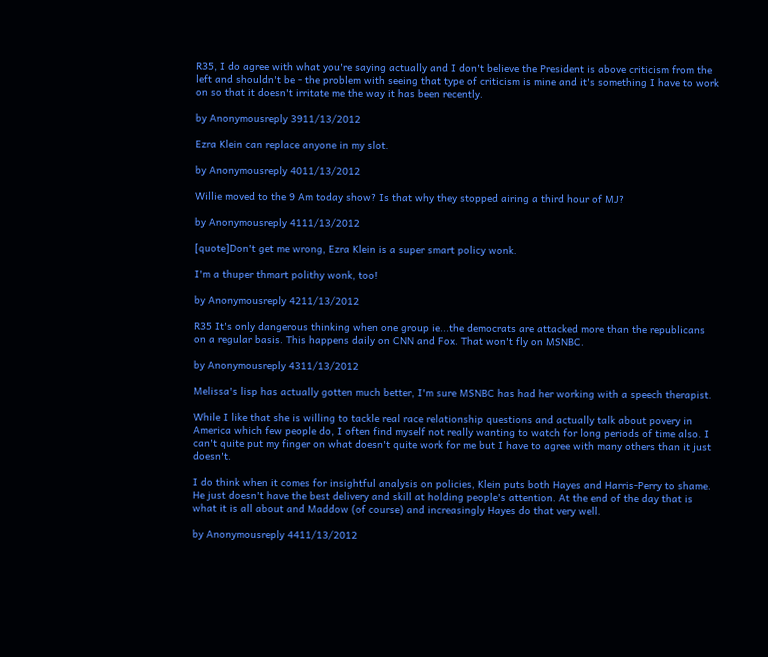R35, I do agree with what you're saying actually and I don't believe the President is above criticism from the left and shouldn't be - the problem with seeing that type of criticism is mine and it's something I have to work on so that it doesn't irritate me the way it has been recently.

by Anonymousreply 3911/13/2012

Ezra Klein can replace anyone in my slot.

by Anonymousreply 4011/13/2012

Willie moved to the 9 Am today show? Is that why they stopped airing a third hour of MJ?

by Anonymousreply 4111/13/2012

[quote]Don't get me wrong, Ezra Klein is a super smart policy wonk.

I'm a thuper thmart polithy wonk, too!

by Anonymousreply 4211/13/2012

R35 It's only dangerous thinking when one group ie...the democrats are attacked more than the republicans on a regular basis. This happens daily on CNN and Fox. That won't fly on MSNBC.

by Anonymousreply 4311/13/2012

Melissa's lisp has actually gotten much better, I'm sure MSNBC has had her working with a speech therapist.

While I like that she is willing to tackle real race relationship questions and actually talk about povery in America which few people do, I often find myself not really wanting to watch for long periods of time also. I can't quite put my finger on what doesn't quite work for me but I have to agree with many others than it just doesn't.

I do think when it comes for insightful analysis on policies, Klein puts both Hayes and Harris-Perry to shame. He just doesn't have the best delivery and skill at holding people's attention. At the end of the day that is what it is all about and Maddow (of course) and increasingly Hayes do that very well.

by Anonymousreply 4411/13/2012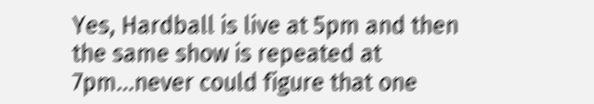Yes, Hardball is live at 5pm and then the same show is repeated at 7pm...never could figure that one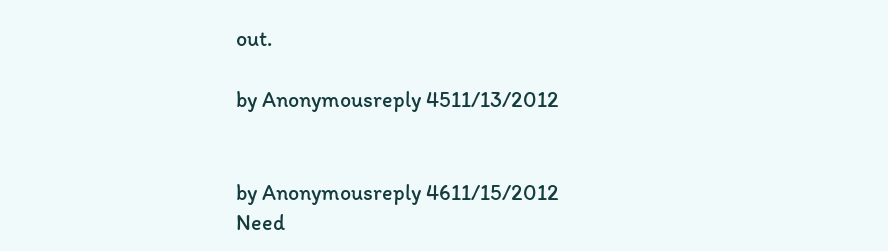out.

by Anonymousreply 4511/13/2012


by Anonymousreply 4611/15/2012
Need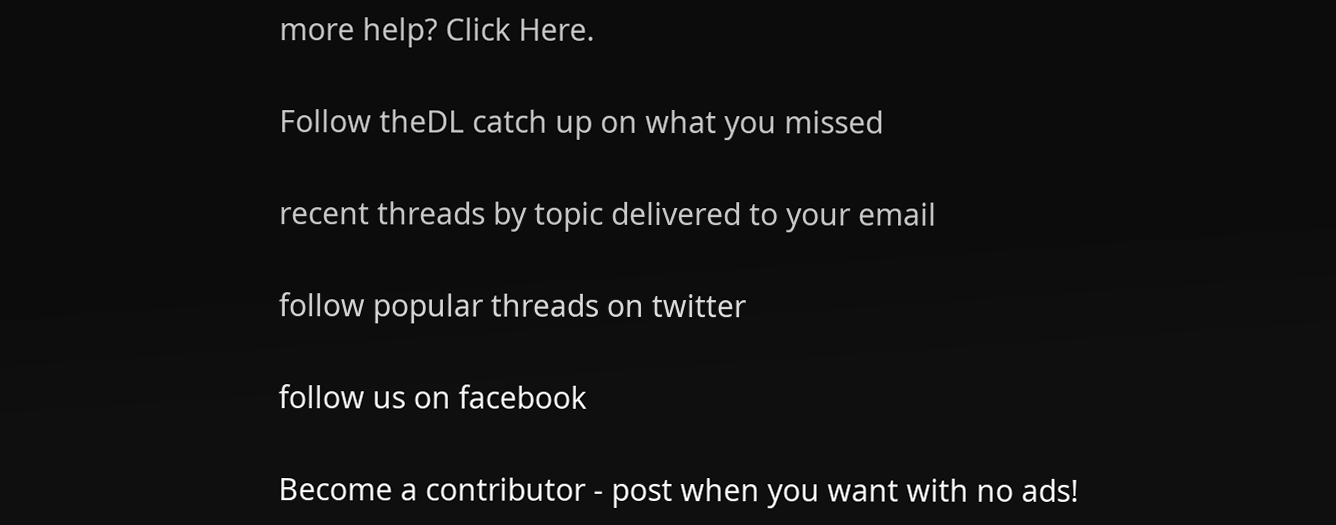more help? Click Here.

Follow theDL catch up on what you missed

recent threads by topic delivered to your email

follow popular threads on twitter

follow us on facebook

Become a contributor - post when you want with no ads!